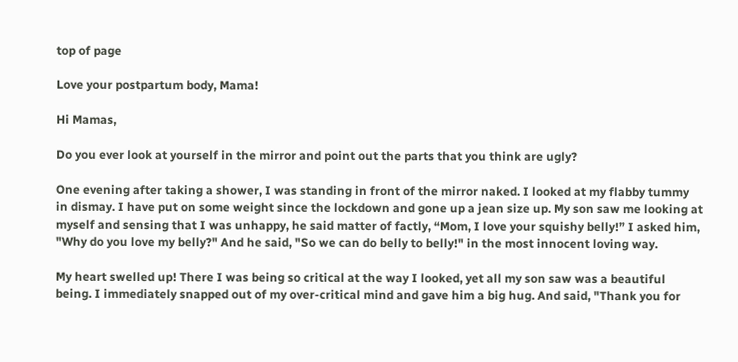top of page

Love your postpartum body, Mama!

Hi Mamas,

Do you ever look at yourself in the mirror and point out the parts that you think are ugly?

One evening after taking a shower, I was standing in front of the mirror naked. I looked at my flabby tummy in dismay. I have put on some weight since the lockdown and gone up a jean size up. My son saw me looking at myself and sensing that I was unhappy, he said matter of factly, “Mom, I love your squishy belly!” I asked him, "Why do you love my belly?" And he said, "So we can do belly to belly!" in the most innocent loving way.

My heart swelled up! There I was being so critical at the way I looked, yet all my son saw was a beautiful being. I immediately snapped out of my over-critical mind and gave him a big hug. And said, "Thank you for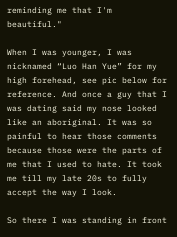reminding me that I'm beautiful."

When I was younger, I was nicknamed “Luo Han Yue” for my high forehead, see pic below for reference. And once a guy that I was dating said my nose looked like an aboriginal. It was so painful to hear those comments because those were the parts of me that I used to hate. It took me till my late 20s to fully accept the way I look.

So there I was standing in front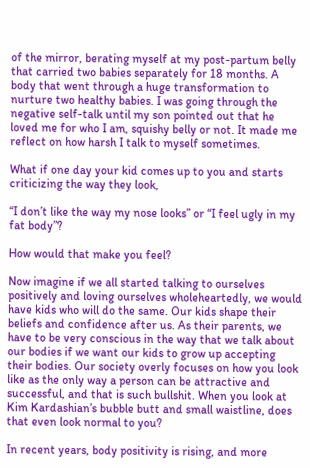of the mirror, berating myself at my post-partum belly that carried two babies separately for 18 months. A body that went through a huge transformation to nurture two healthy babies. I was going through the negative self-talk until my son pointed out that he loved me for who I am, squishy belly or not. It made me reflect on how harsh I talk to myself sometimes.

What if one day your kid comes up to you and starts criticizing the way they look,

“I don’t like the way my nose looks” or “I feel ugly in my fat body”?

How would that make you feel?

Now imagine if we all started talking to ourselves positively and loving ourselves wholeheartedly, we would have kids who will do the same. Our kids shape their beliefs and confidence after us. As their parents, we have to be very conscious in the way that we talk about our bodies if we want our kids to grow up accepting their bodies. Our society overly focuses on how you look like as the only way a person can be attractive and successful, and that is such bullshit. When you look at Kim Kardashian’s bubble butt and small waistline, does that even look normal to you?

In recent years, body positivity is rising, and more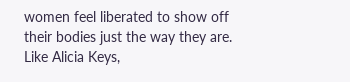women feel liberated to show off their bodies just the way they are. Like Alicia Keys,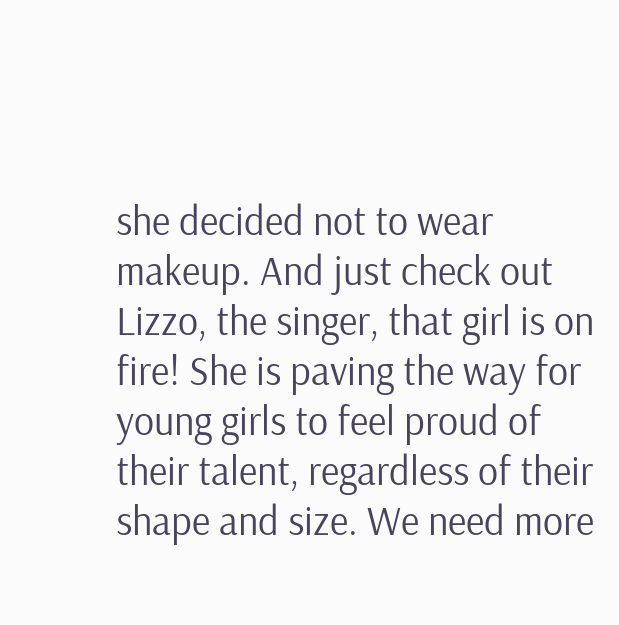she decided not to wear makeup. And just check out Lizzo, the singer, that girl is on fire! She is paving the way for young girls to feel proud of their talent, regardless of their shape and size. We need more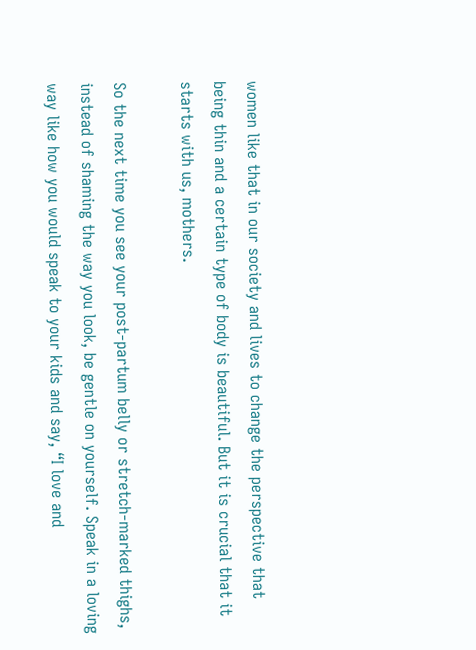women like that in our society and lives to change the perspective that being thin and a certain type of body is beautiful. But it is crucial that it starts with us, mothers.

So the next time you see your post-partum belly or stretch-marked thighs, instead of shaming the way you look, be gentle on yourself. Speak in a loving way like how you would speak to your kids and say, “I love and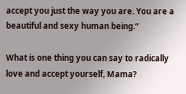accept you just the way you are. You are a beautiful and sexy human being.”

What is one thing you can say to radically love and accept yourself, Mama?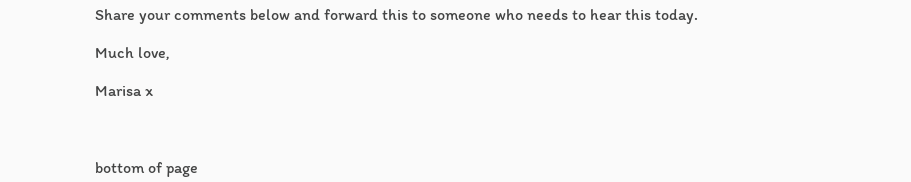Share your comments below and forward this to someone who needs to hear this today.

Much love,

Marisa x



bottom of page